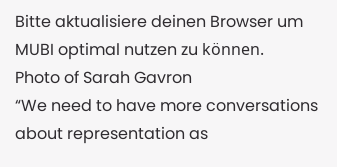Bitte aktualisiere deinen Browser um MUBI optimal nutzen zu können.
Photo of Sarah Gavron
“We need to have more conversations about representation as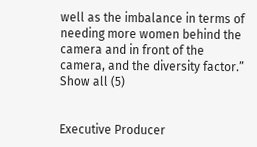well as the imbalance in terms of needing more women behind the camera and in front of the camera, and the diversity factor.”
Show all (5)


Executive Producer